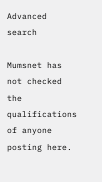Advanced search

Mumsnet has not checked the qualifications of anyone posting here.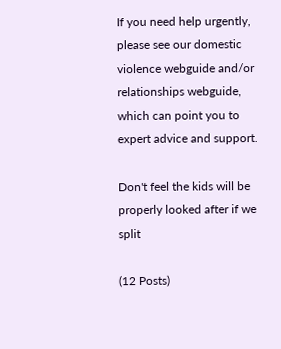If you need help urgently, please see our domestic violence webguide and/or relationships webguide, which can point you to expert advice and support.

Don't feel the kids will be properly looked after if we split

(12 Posts)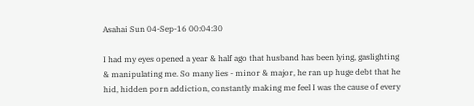Asahai Sun 04-Sep-16 00:04:30

I had my eyes opened a year & half ago that husband has been lying, gaslighting & manipulating me. So many lies - minor & major, he ran up huge debt that he hid, hidden porn addiction, constantly making me feel I was the cause of every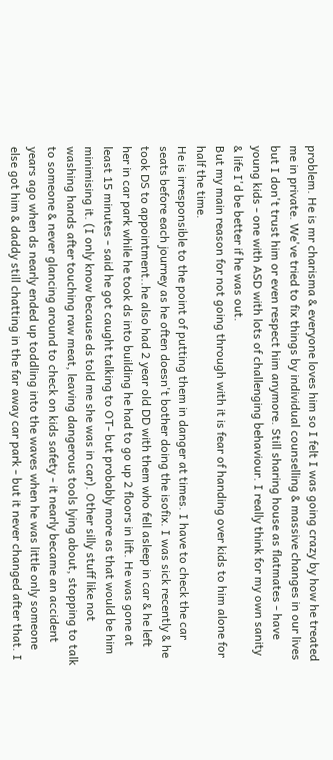problem. He is mr charisma & everyone loves him so I felt I was going crazy by how he treated me in private. We've tried to fix things by individual counselling & massive changes in our lives but I don't trust him or even respect him anymore. Still sharing house as flatmates - have young kids - one with ASD with lots of challenging behaviour. I really think for my own sanity & life I'd be better if he was out.
But my main reason for not going through with it is fear of handing over kids to him alone for half the time.
He is irresponsible to the point of putting them in danger at times. I have to check the car seats before each journey as he often doesn't bother doing the isofix. I was sick recently & he took DS to appointment..he also had 2 year old DD with them who fell asleep in car & he left her in car park while he took ds into building he had to go up 2 floors in lift. He was gone at least 15 minutes - said he got caught talking to OT- but probably more as that would be him minimising it. (I only know because ds told me she was in car). Other silly stuff like not washing hands after touching raw meat, leaving dangerous tools lying about, stopping to talk to someone & never glancing around to check on kids safety - it nearly became an accident years ago when ds nearly ended up toddling into the waves when he was little only someone else got him & daddy still chatting in the far away car park - but it never changed after that. I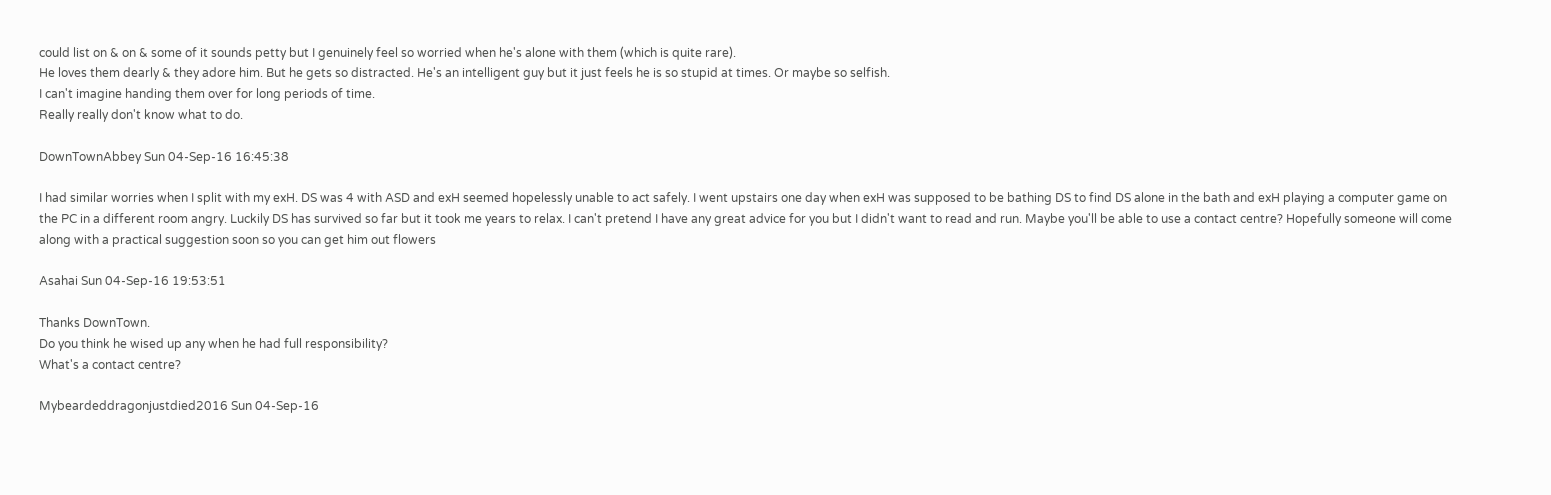could list on & on & some of it sounds petty but I genuinely feel so worried when he's alone with them (which is quite rare).
He loves them dearly & they adore him. But he gets so distracted. He's an intelligent guy but it just feels he is so stupid at times. Or maybe so selfish.
I can't imagine handing them over for long periods of time.
Really really don't know what to do.

DownTownAbbey Sun 04-Sep-16 16:45:38

I had similar worries when I split with my exH. DS was 4 with ASD and exH seemed hopelessly unable to act safely. I went upstairs one day when exH was supposed to be bathing DS to find DS alone in the bath and exH playing a computer game on the PC in a different room angry. Luckily DS has survived so far but it took me years to relax. I can't pretend I have any great advice for you but I didn't want to read and run. Maybe you'll be able to use a contact centre? Hopefully someone will come along with a practical suggestion soon so you can get him out flowers

Asahai Sun 04-Sep-16 19:53:51

Thanks DownTown.
Do you think he wised up any when he had full responsibility?
What's a contact centre?

Mybeardeddragonjustdied2016 Sun 04-Sep-16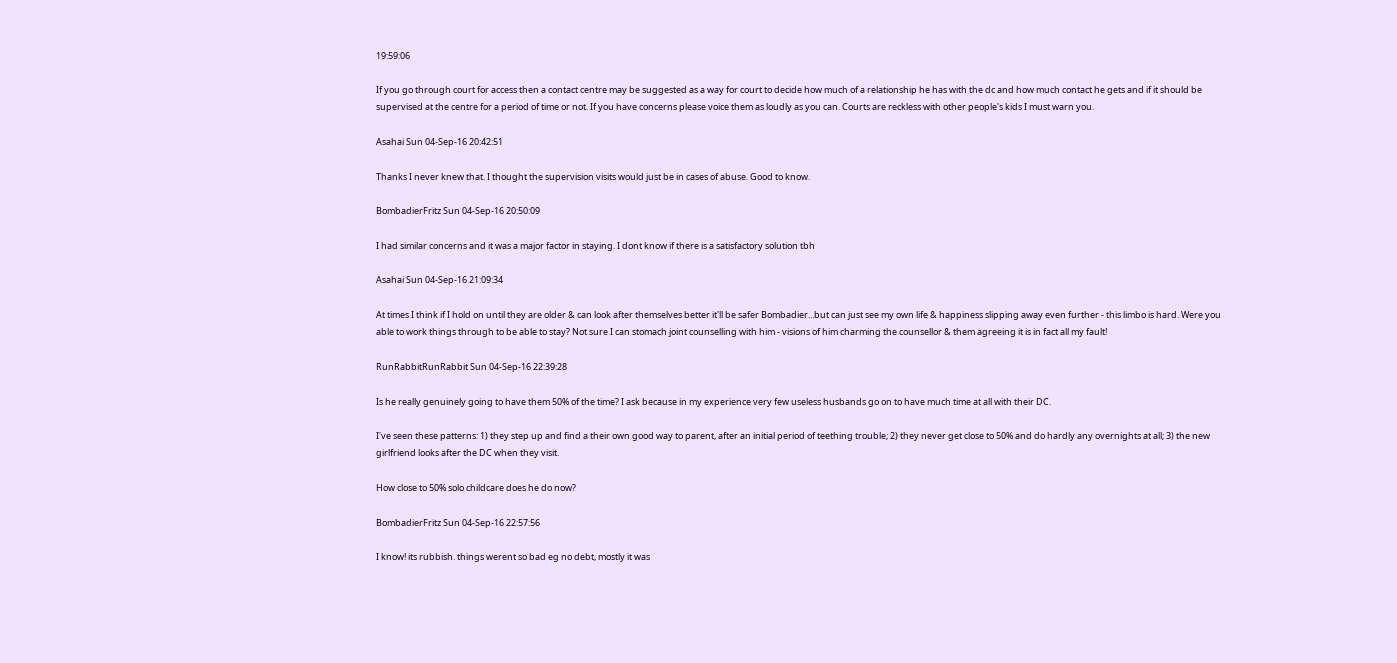19:59:06

If you go through court for access then a contact centre may be suggested as a way for court to decide how much of a relationship he has with the dc and how much contact he gets and if it should be supervised at the centre for a period of time or not. If you have concerns please voice them as loudly as you can. Courts are reckless with other people's kids I must warn you.

Asahai Sun 04-Sep-16 20:42:51

Thanks I never knew that. I thought the supervision visits would just be in cases of abuse. Good to know.

BombadierFritz Sun 04-Sep-16 20:50:09

I had similar concerns and it was a major factor in staying. I dont know if there is a satisfactory solution tbh

Asahai Sun 04-Sep-16 21:09:34

At times I think if I hold on until they are older & can look after themselves better it'll be safer Bombadier...but can just see my own life & happiness slipping away even further - this limbo is hard. Were you able to work things through to be able to stay? Not sure I can stomach joint counselling with him - visions of him charming the counsellor & them agreeing it is in fact all my fault!

RunRabbitRunRabbit Sun 04-Sep-16 22:39:28

Is he really genuinely going to have them 50% of the time? I ask because in my experience very few useless husbands go on to have much time at all with their DC.

I've seen these patterns: 1) they step up and find a their own good way to parent, after an initial period of teething trouble; 2) they never get close to 50% and do hardly any overnights at all; 3) the new girlfriend looks after the DC when they visit.

How close to 50% solo childcare does he do now?

BombadierFritz Sun 04-Sep-16 22:57:56

I know! its rubbish. things werent so bad eg no debt, mostly it was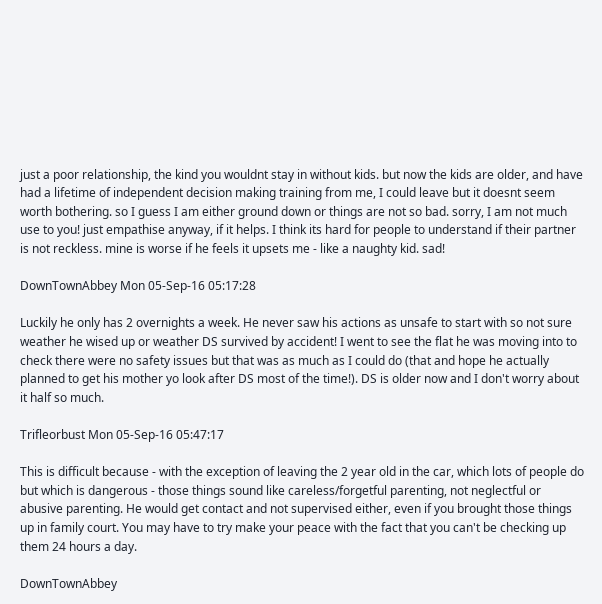just a poor relationship, the kind you wouldnt stay in without kids. but now the kids are older, and have had a lifetime of independent decision making training from me, I could leave but it doesnt seem worth bothering. so I guess I am either ground down or things are not so bad. sorry, I am not much use to you! just empathise anyway, if it helps. I think its hard for people to understand if their partner is not reckless. mine is worse if he feels it upsets me - like a naughty kid. sad!

DownTownAbbey Mon 05-Sep-16 05:17:28

Luckily he only has 2 overnights a week. He never saw his actions as unsafe to start with so not sure weather he wised up or weather DS survived by accident! I went to see the flat he was moving into to check there were no safety issues but that was as much as I could do (that and hope he actually planned to get his mother yo look after DS most of the time!). DS is older now and I don't worry about it half so much.

Trifleorbust Mon 05-Sep-16 05:47:17

This is difficult because - with the exception of leaving the 2 year old in the car, which lots of people do but which is dangerous - those things sound like careless/forgetful parenting, not neglectful or abusive parenting. He would get contact and not supervised either, even if you brought those things up in family court. You may have to try make your peace with the fact that you can't be checking up them 24 hours a day.

DownTownAbbey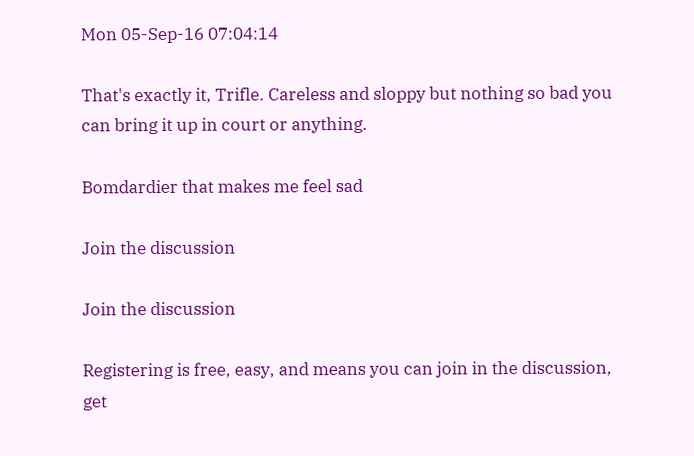Mon 05-Sep-16 07:04:14

That's exactly it, Trifle. Careless and sloppy but nothing so bad you can bring it up in court or anything.

Bomdardier that makes me feel sad

Join the discussion

Join the discussion

Registering is free, easy, and means you can join in the discussion, get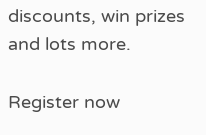discounts, win prizes and lots more.

Register now